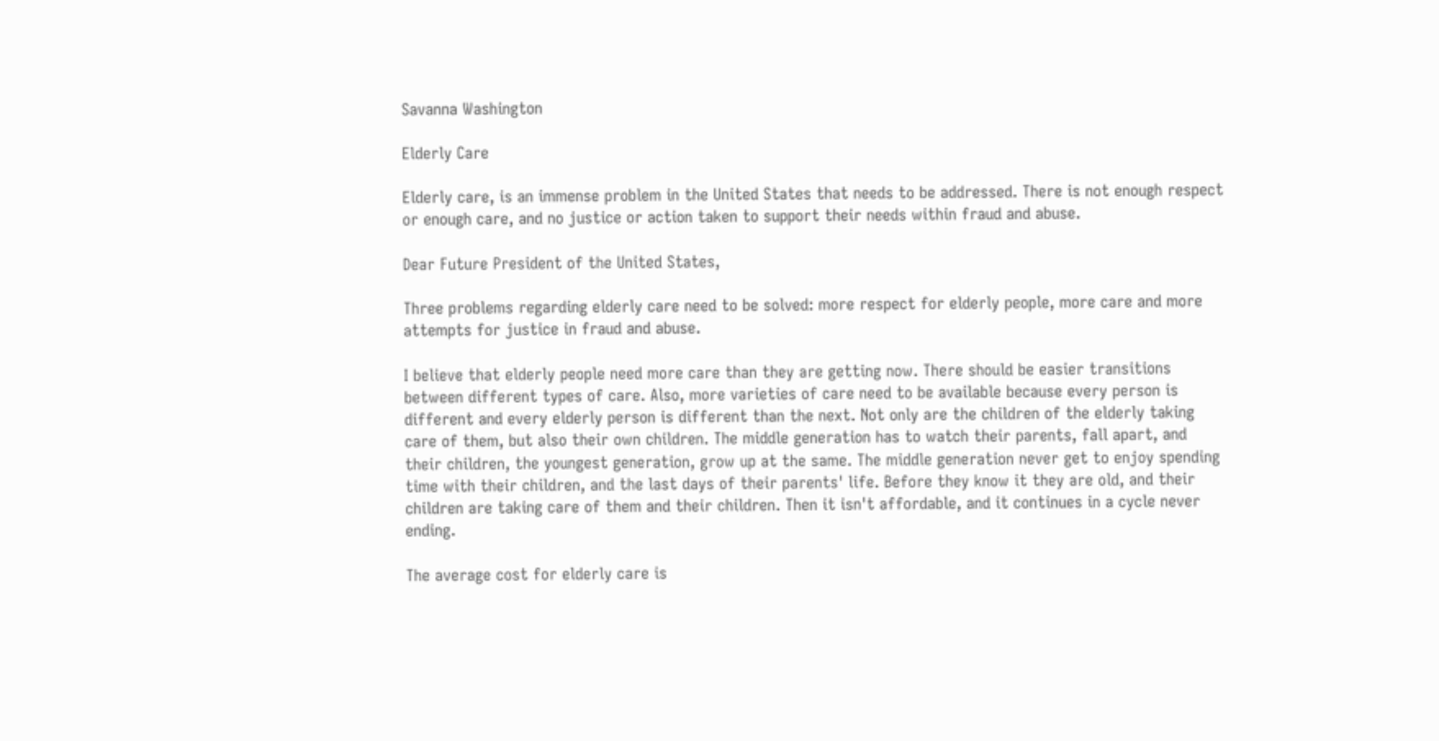Savanna Washington

Elderly Care

Elderly care, is an immense problem in the United States that needs to be addressed. There is not enough respect or enough care, and no justice or action taken to support their needs within fraud and abuse.

Dear Future President of the United States,

Three problems regarding elderly care need to be solved: more respect for elderly people, more care and more attempts for justice in fraud and abuse.

I believe that elderly people need more care than they are getting now. There should be easier transitions between different types of care. Also, more varieties of care need to be available because every person is different and every elderly person is different than the next. Not only are the children of the elderly taking care of them, but also their own children. The middle generation has to watch their parents, fall apart, and their children, the youngest generation, grow up at the same. The middle generation never get to enjoy spending time with their children, and the last days of their parents' life. Before they know it they are old, and their children are taking care of them and their children. Then it isn't affordable, and it continues in a cycle never ending.

The average cost for elderly care is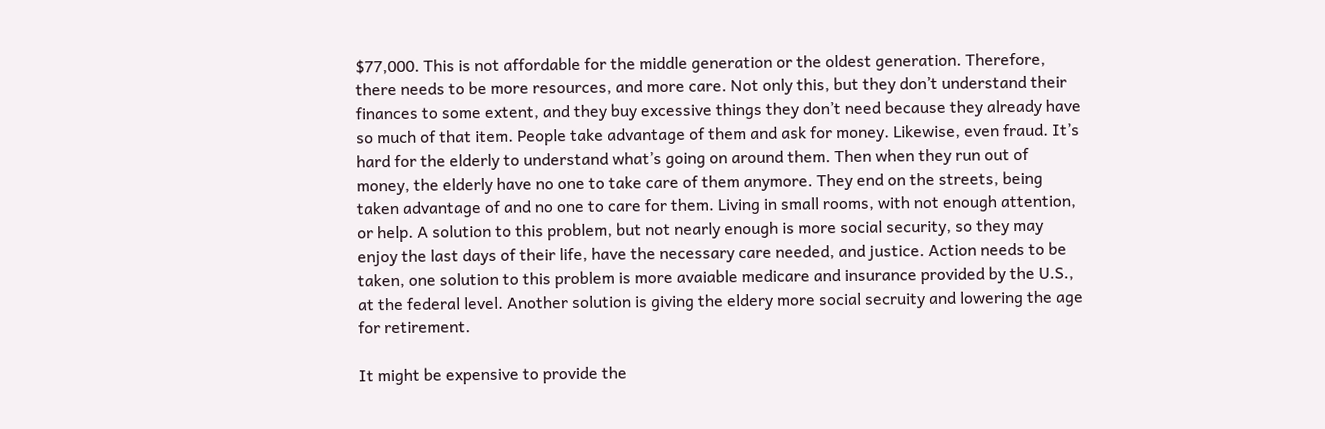$77,000. This is not affordable for the middle generation or the oldest generation. Therefore, there needs to be more resources, and more care. Not only this, but they don’t understand their finances to some extent, and they buy excessive things they don’t need because they already have so much of that item. People take advantage of them and ask for money. Likewise, even fraud. It’s hard for the elderly to understand what’s going on around them. Then when they run out of money, the elderly have no one to take care of them anymore. They end on the streets, being taken advantage of and no one to care for them. Living in small rooms, with not enough attention, or help. A solution to this problem, but not nearly enough is more social security, so they may enjoy the last days of their life, have the necessary care needed, and justice. Action needs to be taken, one solution to this problem is more avaiable medicare and insurance provided by the U.S., at the federal level. Another solution is giving the eldery more social secruity and lowering the age for retirement.

It might be expensive to provide the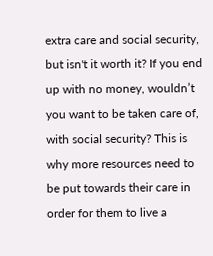extra care and social security, but isn't it worth it? If you end up with no money, wouldn’t you want to be taken care of, with social security? This is why more resources need to be put towards their care in order for them to live a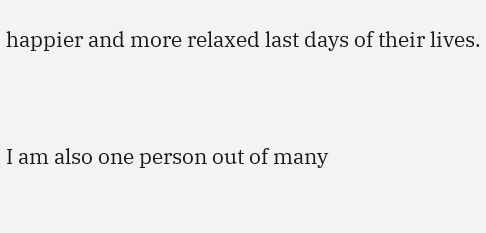happier and more relaxed last days of their lives.



I am also one person out of many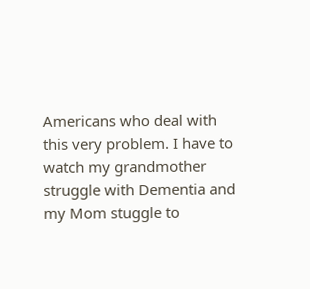Americans who deal with this very problem. I have to watch my grandmother struggle with Dementia and my Mom stuggle to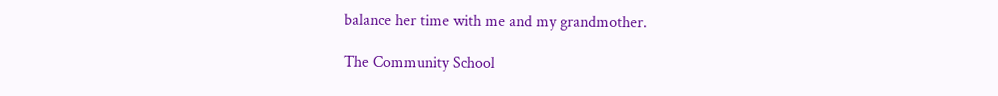balance her time with me and my grandmother.

The Community School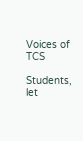Voices of TCS

Students, let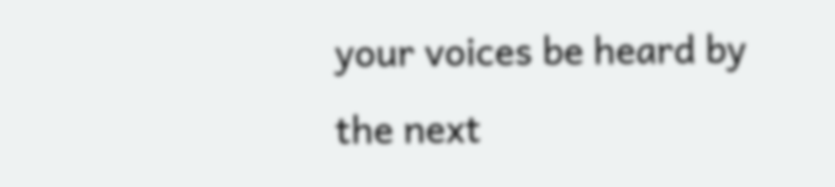your voices be heard by the next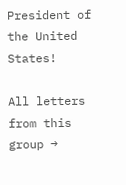President of the United States!

All letters from this group →